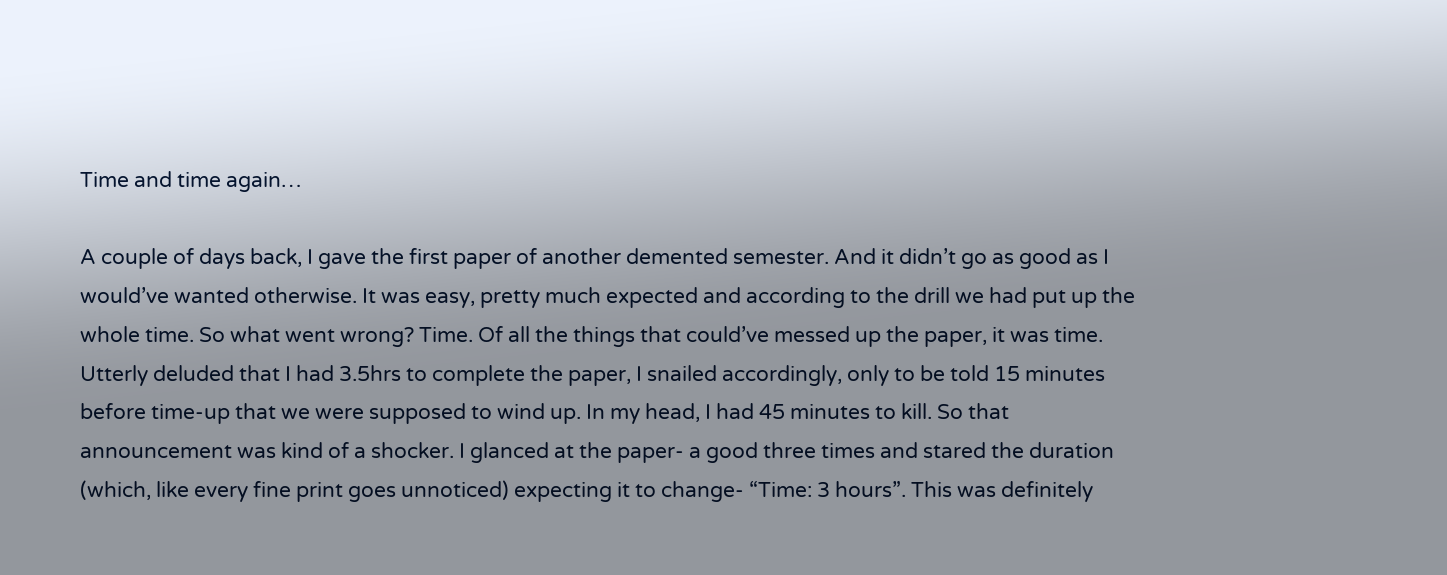Time and time again…

A couple of days back, I gave the first paper of another demented semester. And it didn’t go as good as I would’ve wanted otherwise. It was easy, pretty much expected and according to the drill we had put up the whole time. So what went wrong? Time. Of all the things that could’ve messed up the paper, it was time. Utterly deluded that I had 3.5hrs to complete the paper, I snailed accordingly, only to be told 15 minutes before time-up that we were supposed to wind up. In my head, I had 45 minutes to kill. So that announcement was kind of a shocker. I glanced at the paper- a good three times and stared the duration (which, like every fine print goes unnoticed) expecting it to change- “Time: 3 hours”. This was definitely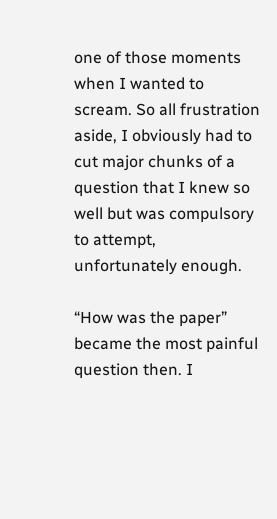one of those moments when I wanted to scream. So all frustration aside, I obviously had to cut major chunks of a question that I knew so well but was compulsory to attempt, unfortunately enough.

“How was the paper” became the most painful question then. I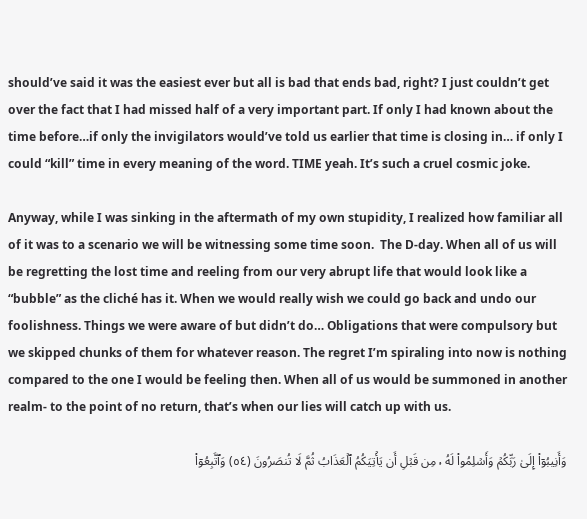should’ve said it was the easiest ever but all is bad that ends bad, right? I just couldn’t get over the fact that I had missed half of a very important part. If only I had known about the time before…if only the invigilators would’ve told us earlier that time is closing in… if only I could “kill” time in every meaning of the word. TIME yeah. It’s such a cruel cosmic joke.

Anyway, while I was sinking in the aftermath of my own stupidity, I realized how familiar all of it was to a scenario we will be witnessing some time soon.  The D-day. When all of us will be regretting the lost time and reeling from our very abrupt life that would look like a “bubble” as the cliché has it. When we would really wish we could go back and undo our foolishness. Things we were aware of but didn’t do… Obligations that were compulsory but we skipped chunks of them for whatever reason. The regret I’m spiraling into now is nothing compared to the one I would be feeling then. When all of us would be summoned in another realm- to the point of no return, that’s when our lies will catch up with us.

وَأَنِيبُوٓاْ إِلَىٰ رَبِّكُمۡ وَأَسۡلِمُواْ لَهُ ۥ مِن قَبۡلِ أَن يَأۡتِيَكُمُ ٱلۡعَذَابُ ثُمَّ لَا تُنصَرُونَ (٥٤) وَٱتَّبِعُوٓاْ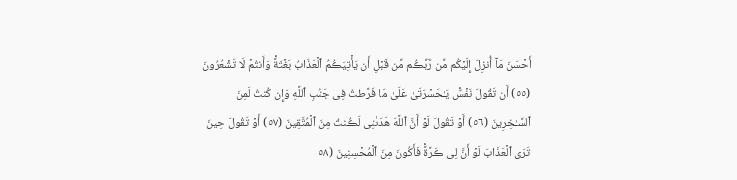أَحۡسَنَ مَآ أُنزِلَ إِلَيۡكُم مِّن رَّبِّڪُم مِّن قَبۡلِ أَن يَأۡتِيَڪُمُ ٱلۡعَذَابُ بَغۡتَةً۬ وَأَنتُمۡ لَا تَشۡعُرُونَ (٥٥) أَن تَقُولَ نَفۡسٌ۬ يَـٰحَسۡرَتَىٰ عَلَىٰ مَا فَرَّطتُ فِى جَنۢبِ ٱللَّهِ وَإِن كُنتُ لَمِنَ ٱلسَّـٰخِرِينَ (٥٦) أَوۡ تَقُولَ لَوۡ أَنَّ ٱللَّهَ هَدَٮٰنِى لَڪُنتُ مِنَ ٱلۡمُتَّقِينَ (٥٧) أَوۡ تَقُولَ حِينَ تَرَى ٱلۡعَذَابَ لَوۡ أَنَّ لِى ڪَرَّةً۬ فَأَكُونَ مِنَ ٱلۡمُحۡسِنِينَ (٥٨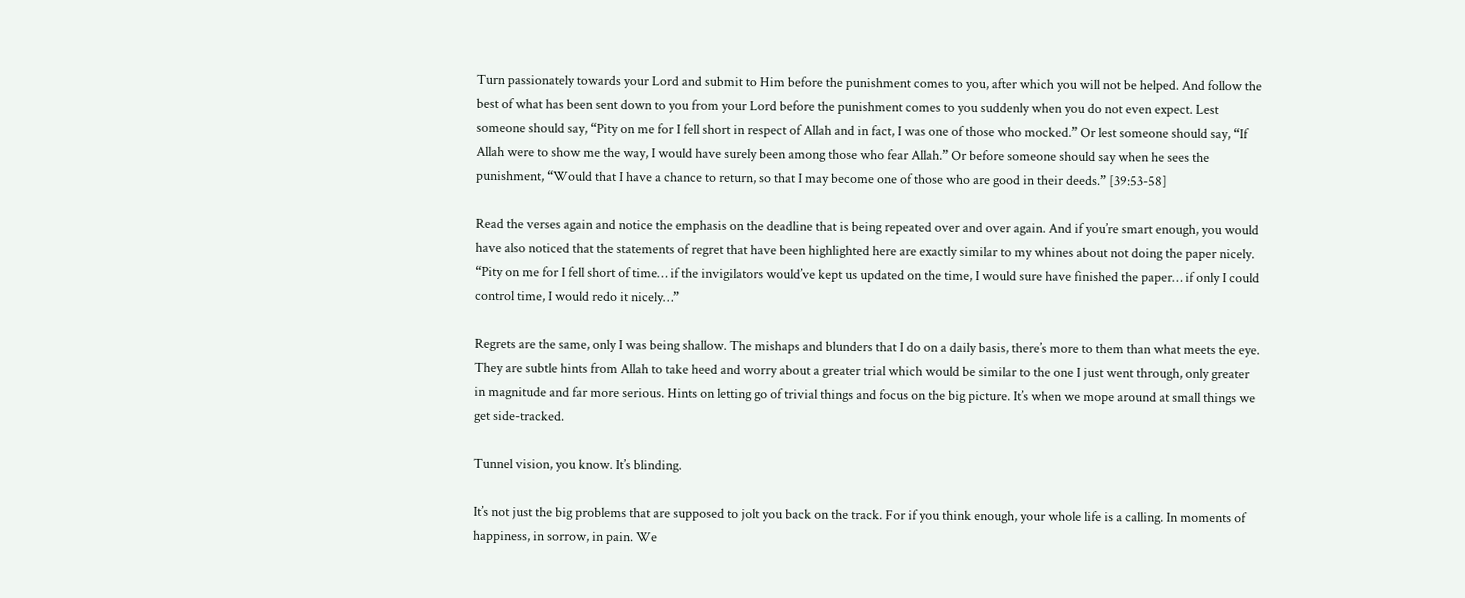Turn passionately towards your Lord and submit to Him before the punishment comes to you, after which you will not be helped. And follow the best of what has been sent down to you from your Lord before the punishment comes to you suddenly when you do not even expect. Lest someone should say, “Pity on me for I fell short in respect of Allah and in fact, I was one of those who mocked.” Or lest someone should say, “If Allah were to show me the way, I would have surely been among those who fear Allah.” Or before someone should say when he sees the punishment, “Would that I have a chance to return, so that I may become one of those who are good in their deeds.” [39:53-58]

Read the verses again and notice the emphasis on the deadline that is being repeated over and over again. And if you’re smart enough, you would have also noticed that the statements of regret that have been highlighted here are exactly similar to my whines about not doing the paper nicely. “Pity on me for I fell short of time… if the invigilators would’ve kept us updated on the time, I would sure have finished the paper… if only I could control time, I would redo it nicely…”

Regrets are the same, only I was being shallow. The mishaps and blunders that I do on a daily basis, there’s more to them than what meets the eye. They are subtle hints from Allah to take heed and worry about a greater trial which would be similar to the one I just went through, only greater in magnitude and far more serious. Hints on letting go of trivial things and focus on the big picture. It’s when we mope around at small things we get side-tracked.

Tunnel vision, you know. It’s blinding.

It’s not just the big problems that are supposed to jolt you back on the track. For if you think enough, your whole life is a calling. In moments of happiness, in sorrow, in pain. We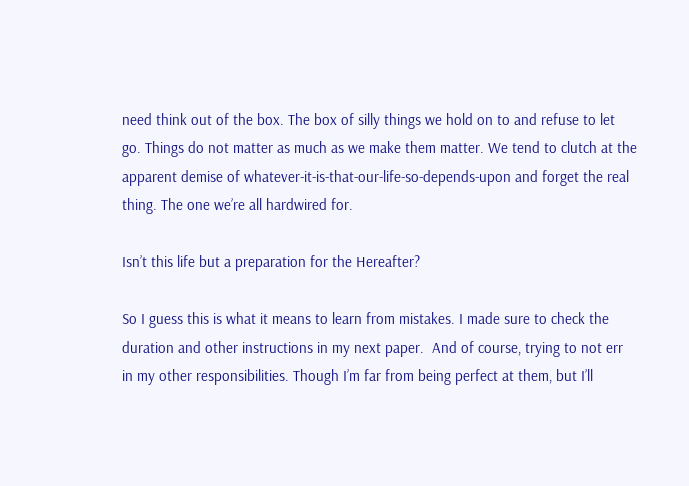need think out of the box. The box of silly things we hold on to and refuse to let go. Things do not matter as much as we make them matter. We tend to clutch at the apparent demise of whatever-it-is-that-our-life-so-depends-upon and forget the real thing. The one we’re all hardwired for.

Isn’t this life but a preparation for the Hereafter?

So I guess this is what it means to learn from mistakes. I made sure to check the duration and other instructions in my next paper.  And of course, trying to not err in my other responsibilities. Though I’m far from being perfect at them, but I’ll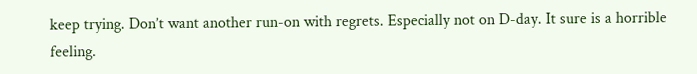keep trying. Don’t want another run-on with regrets. Especially not on D-day. It sure is a horrible feeling.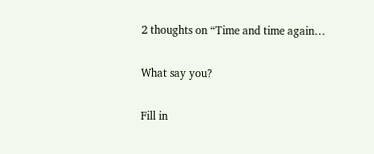2 thoughts on “Time and time again…

What say you?

Fill in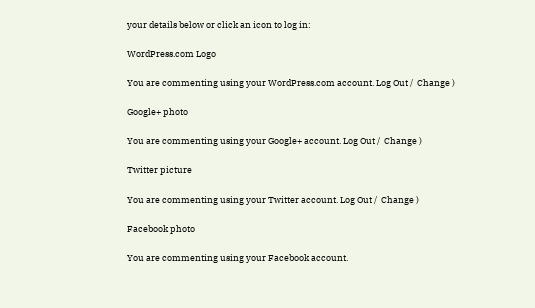your details below or click an icon to log in:

WordPress.com Logo

You are commenting using your WordPress.com account. Log Out /  Change )

Google+ photo

You are commenting using your Google+ account. Log Out /  Change )

Twitter picture

You are commenting using your Twitter account. Log Out /  Change )

Facebook photo

You are commenting using your Facebook account.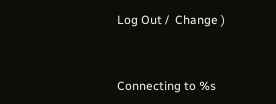Log Out /  Change )


Connecting to %s